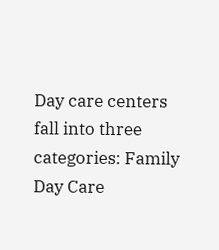Day care centers fall into three categories: Family Day Care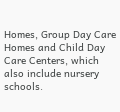Homes, Group Day Care Homes and Child Day Care Centers, which also include nursery schools.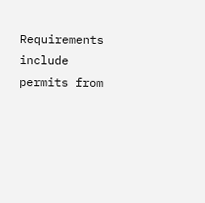Requirements include permits from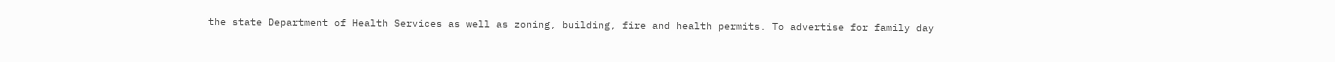the state Department of Health Services as well as zoning, building, fire and health permits. To advertise for family day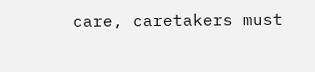care, caretakers must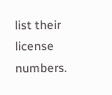list their license numbers.